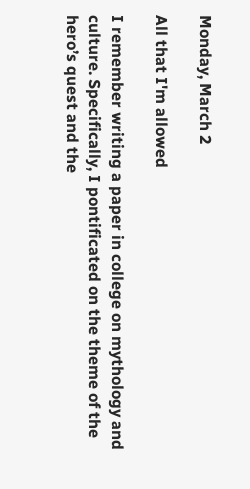Monday, March 2

All that I'm allowed

I remember writing a paper in college on mythology and culture. Specifically, I pontificated on the theme of the hero’s quest and the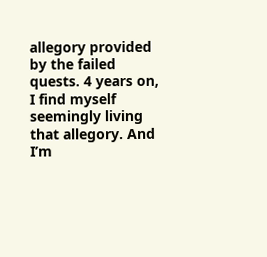allegory provided by the failed quests. 4 years on, I find myself seemingly living that allegory. And I’m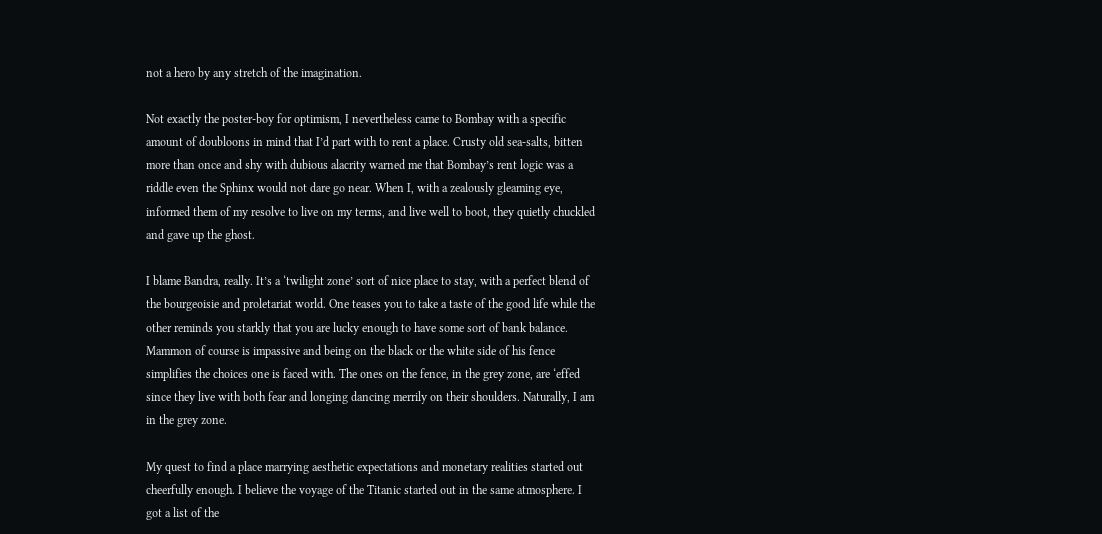not a hero by any stretch of the imagination.

Not exactly the poster-boy for optimism, I nevertheless came to Bombay with a specific amount of doubloons in mind that I’d part with to rent a place. Crusty old sea-salts, bitten more than once and shy with dubious alacrity warned me that Bombay’s rent logic was a riddle even the Sphinx would not dare go near. When I, with a zealously gleaming eye, informed them of my resolve to live on my terms, and live well to boot, they quietly chuckled and gave up the ghost.

I blame Bandra, really. It’s a ‘twilight zone’ sort of nice place to stay, with a perfect blend of the bourgeoisie and proletariat world. One teases you to take a taste of the good life while the other reminds you starkly that you are lucky enough to have some sort of bank balance. Mammon of course is impassive and being on the black or the white side of his fence simplifies the choices one is faced with. The ones on the fence, in the grey zone, are ‘effed since they live with both fear and longing dancing merrily on their shoulders. Naturally, I am in the grey zone.

My quest to find a place marrying aesthetic expectations and monetary realities started out cheerfully enough. I believe the voyage of the Titanic started out in the same atmosphere. I got a list of the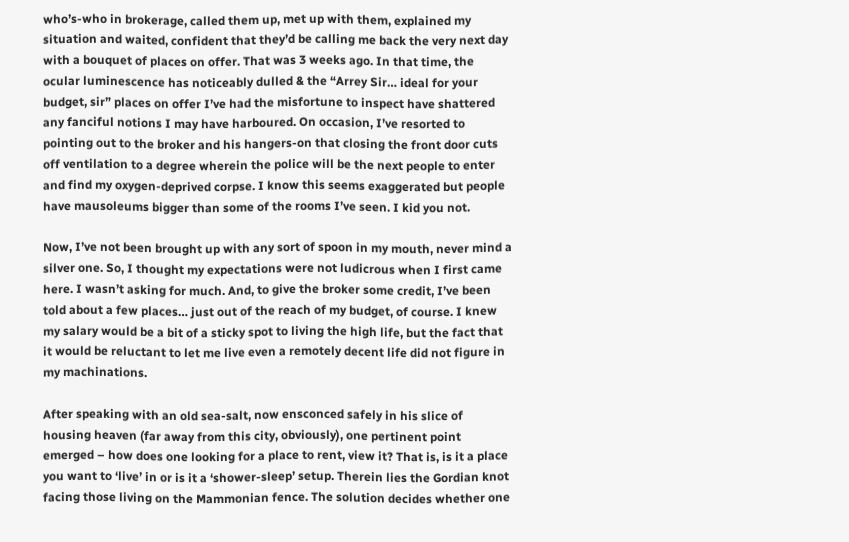who’s-who in brokerage, called them up, met up with them, explained my situation and waited, confident that they’d be calling me back the very next day with a bouquet of places on offer. That was 3 weeks ago. In that time, the ocular luminescence has noticeably dulled & the “Arrey Sir… ideal for your budget, sir” places on offer I’ve had the misfortune to inspect have shattered any fanciful notions I may have harboured. On occasion, I’ve resorted to pointing out to the broker and his hangers-on that closing the front door cuts off ventilation to a degree wherein the police will be the next people to enter and find my oxygen-deprived corpse. I know this seems exaggerated but people have mausoleums bigger than some of the rooms I’ve seen. I kid you not.

Now, I’ve not been brought up with any sort of spoon in my mouth, never mind a silver one. So, I thought my expectations were not ludicrous when I first came here. I wasn’t asking for much. And, to give the broker some credit, I’ve been told about a few places… just out of the reach of my budget, of course. I knew my salary would be a bit of a sticky spot to living the high life, but the fact that it would be reluctant to let me live even a remotely decent life did not figure in my machinations.

After speaking with an old sea-salt, now ensconced safely in his slice of housing heaven (far away from this city, obviously), one pertinent point emerged – how does one looking for a place to rent, view it? That is, is it a place you want to ‘live’ in or is it a ‘shower-sleep’ setup. Therein lies the Gordian knot facing those living on the Mammonian fence. The solution decides whether one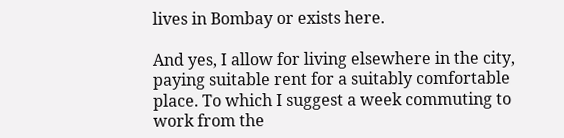lives in Bombay or exists here.

And yes, I allow for living elsewhere in the city, paying suitable rent for a suitably comfortable place. To which I suggest a week commuting to work from the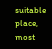suitable place, most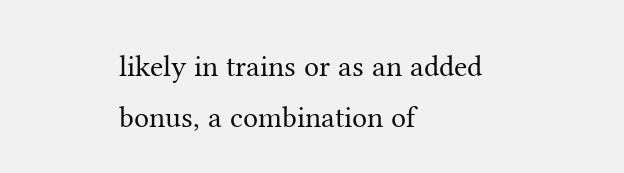likely in trains or as an added bonus, a combination of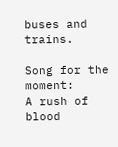buses and trains.

Song for the moment:
A rush of blood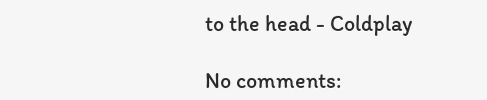to the head - Coldplay

No comments: